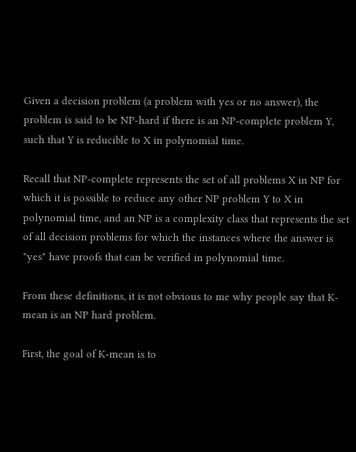Given a decision problem (a problem with yes or no answer), the problem is said to be NP-hard if there is an NP-complete problem Y, such that Y is reducible to X in polynomial time.

Recall that NP-complete represents the set of all problems X in NP for which it is possible to reduce any other NP problem Y to X in polynomial time, and an NP is a complexity class that represents the set of all decision problems for which the instances where the answer is "yes" have proofs that can be verified in polynomial time.

From these definitions, it is not obvious to me why people say that K-mean is an NP hard problem.

First, the goal of K-mean is to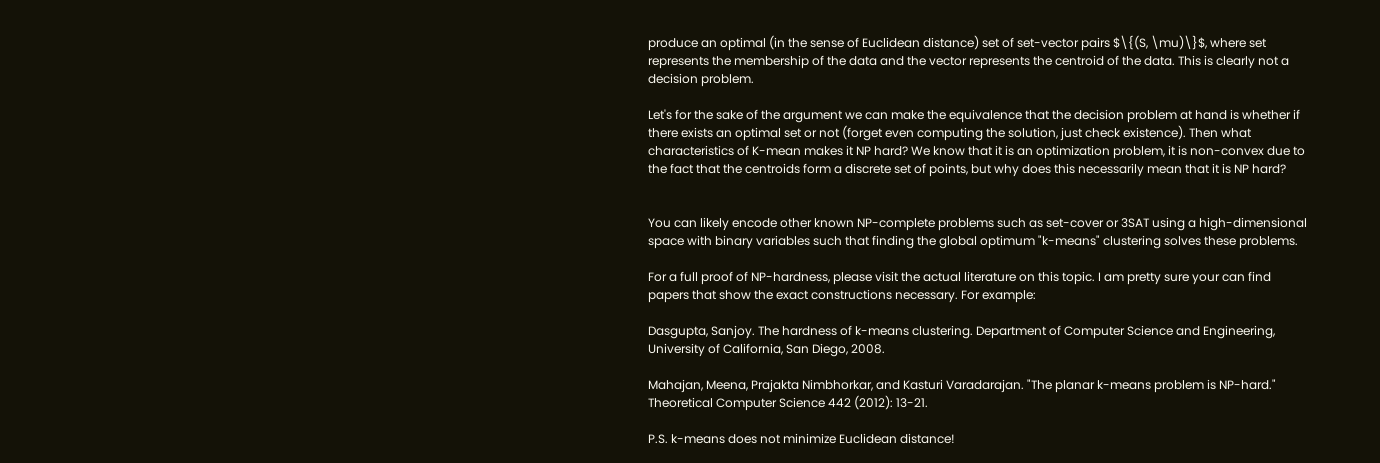produce an optimal (in the sense of Euclidean distance) set of set-vector pairs $\{(S, \mu)\}$, where set represents the membership of the data and the vector represents the centroid of the data. This is clearly not a decision problem.

Let's for the sake of the argument we can make the equivalence that the decision problem at hand is whether if there exists an optimal set or not (forget even computing the solution, just check existence). Then what characteristics of K-mean makes it NP hard? We know that it is an optimization problem, it is non-convex due to the fact that the centroids form a discrete set of points, but why does this necessarily mean that it is NP hard?


You can likely encode other known NP-complete problems such as set-cover or 3SAT using a high-dimensional space with binary variables such that finding the global optimum "k-means" clustering solves these problems.

For a full proof of NP-hardness, please visit the actual literature on this topic. I am pretty sure your can find papers that show the exact constructions necessary. For example:

Dasgupta, Sanjoy. The hardness of k-means clustering. Department of Computer Science and Engineering, University of California, San Diego, 2008.

Mahajan, Meena, Prajakta Nimbhorkar, and Kasturi Varadarajan. "The planar k-means problem is NP-hard." Theoretical Computer Science 442 (2012): 13-21.

P.S. k-means does not minimize Euclidean distance!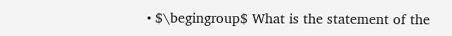• $\begingroup$ What is the statement of the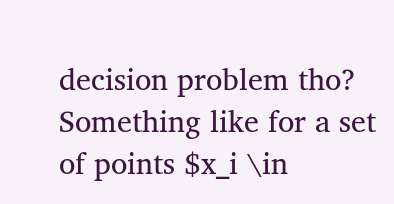decision problem tho? Something like for a set of points $x_i \in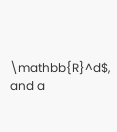\mathbb{R}^d$, and a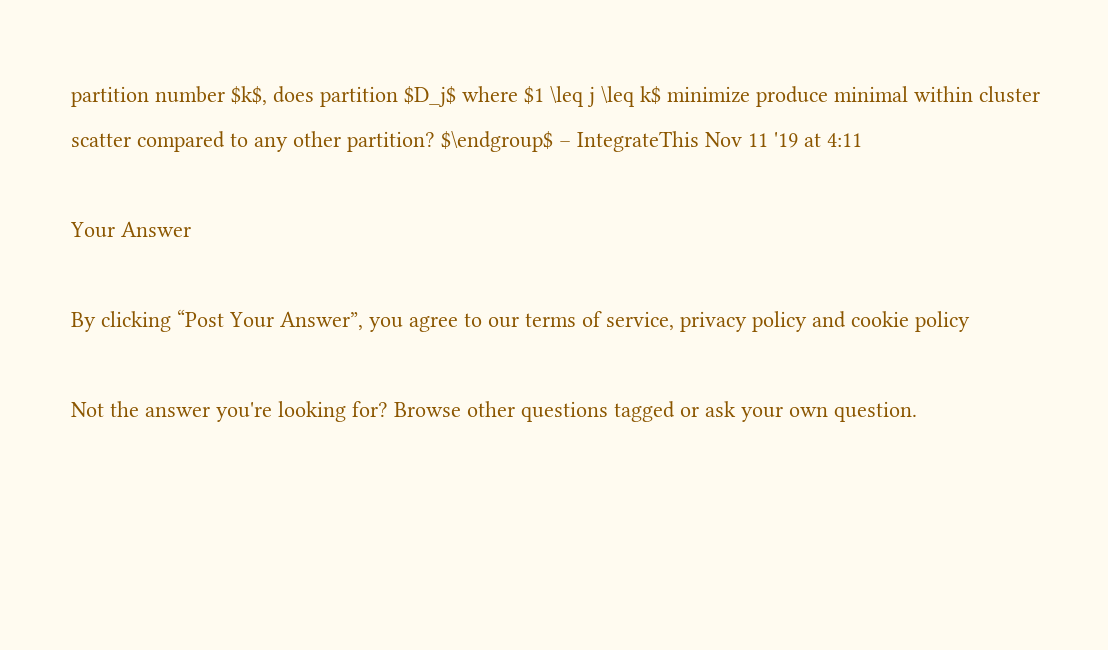partition number $k$, does partition $D_j$ where $1 \leq j \leq k$ minimize produce minimal within cluster scatter compared to any other partition? $\endgroup$ – IntegrateThis Nov 11 '19 at 4:11

Your Answer

By clicking “Post Your Answer”, you agree to our terms of service, privacy policy and cookie policy

Not the answer you're looking for? Browse other questions tagged or ask your own question.